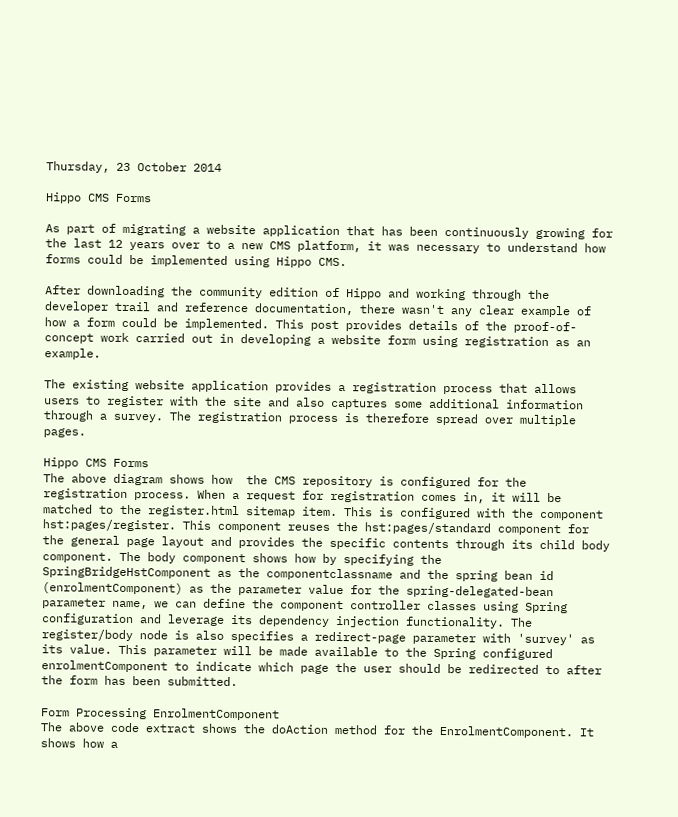Thursday, 23 October 2014

Hippo CMS Forms

As part of migrating a website application that has been continuously growing for the last 12 years over to a new CMS platform, it was necessary to understand how forms could be implemented using Hippo CMS.

After downloading the community edition of Hippo and working through the developer trail and reference documentation, there wasn't any clear example of how a form could be implemented. This post provides details of the proof-of-concept work carried out in developing a website form using registration as an example.

The existing website application provides a registration process that allows users to register with the site and also captures some additional information through a survey. The registration process is therefore spread over multiple pages.

Hippo CMS Forms
The above diagram shows how  the CMS repository is configured for the registration process. When a request for registration comes in, it will be matched to the register.html sitemap item. This is configured with the component hst:pages/register. This component reuses the hst:pages/standard component for the general page layout and provides the specific contents through its child body component. The body component shows how by specifying the SpringBridgeHstComponent as the componentclassname and the spring bean id (enrolmentComponent) as the parameter value for the spring-delegated-bean parameter name, we can define the component controller classes using Spring configuration and leverage its dependency injection functionality. The register/body node is also specifies a redirect-page parameter with 'survey' as its value. This parameter will be made available to the Spring configured enrolmentComponent to indicate which page the user should be redirected to after the form has been submitted.

Form Processing EnrolmentComponent
The above code extract shows the doAction method for the EnrolmentComponent. It shows how a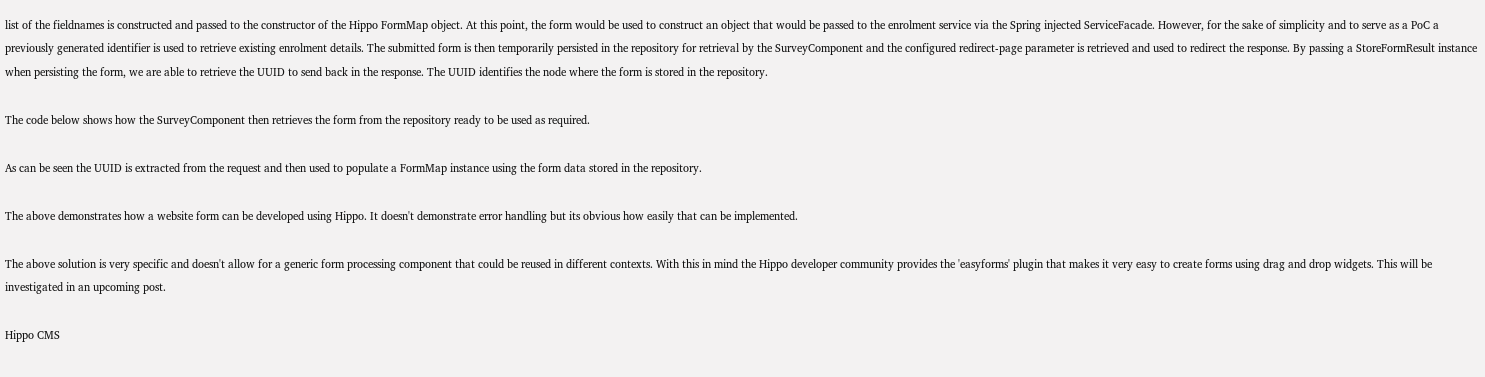list of the fieldnames is constructed and passed to the constructor of the Hippo FormMap object. At this point, the form would be used to construct an object that would be passed to the enrolment service via the Spring injected ServiceFacade. However, for the sake of simplicity and to serve as a PoC a previously generated identifier is used to retrieve existing enrolment details. The submitted form is then temporarily persisted in the repository for retrieval by the SurveyComponent and the configured redirect-page parameter is retrieved and used to redirect the response. By passing a StoreFormResult instance when persisting the form, we are able to retrieve the UUID to send back in the response. The UUID identifies the node where the form is stored in the repository.

The code below shows how the SurveyComponent then retrieves the form from the repository ready to be used as required.

As can be seen the UUID is extracted from the request and then used to populate a FormMap instance using the form data stored in the repository.

The above demonstrates how a website form can be developed using Hippo. It doesn't demonstrate error handling but its obvious how easily that can be implemented.

The above solution is very specific and doesn't allow for a generic form processing component that could be reused in different contexts. With this in mind the Hippo developer community provides the 'easyforms' plugin that makes it very easy to create forms using drag and drop widgets. This will be investigated in an upcoming post.

Hippo CMS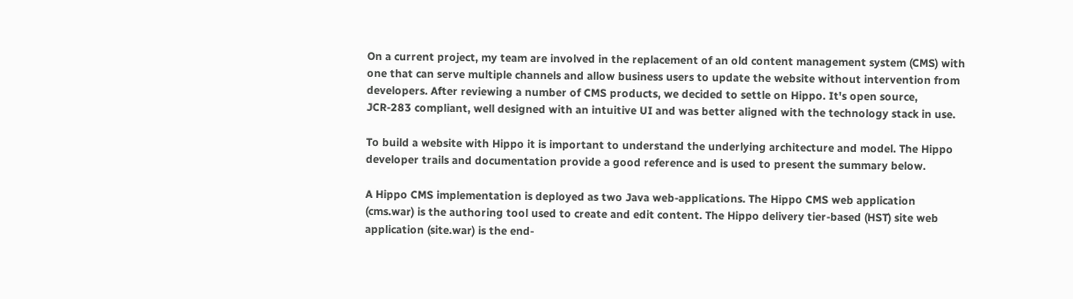On a current project, my team are involved in the replacement of an old content management system (CMS) with one that can serve multiple channels and allow business users to update the website without intervention from developers. After reviewing a number of CMS products, we decided to settle on Hippo. It's open source, JCR-283 compliant, well designed with an intuitive UI and was better aligned with the technology stack in use.

To build a website with Hippo it is important to understand the underlying architecture and model. The Hippo developer trails and documentation provide a good reference and is used to present the summary below.

A Hippo CMS implementation is deployed as two Java web-applications. The Hippo CMS web application (cms.war) is the authoring tool used to create and edit content. The Hippo delivery tier-based (HST) site web application (site.war) is the end-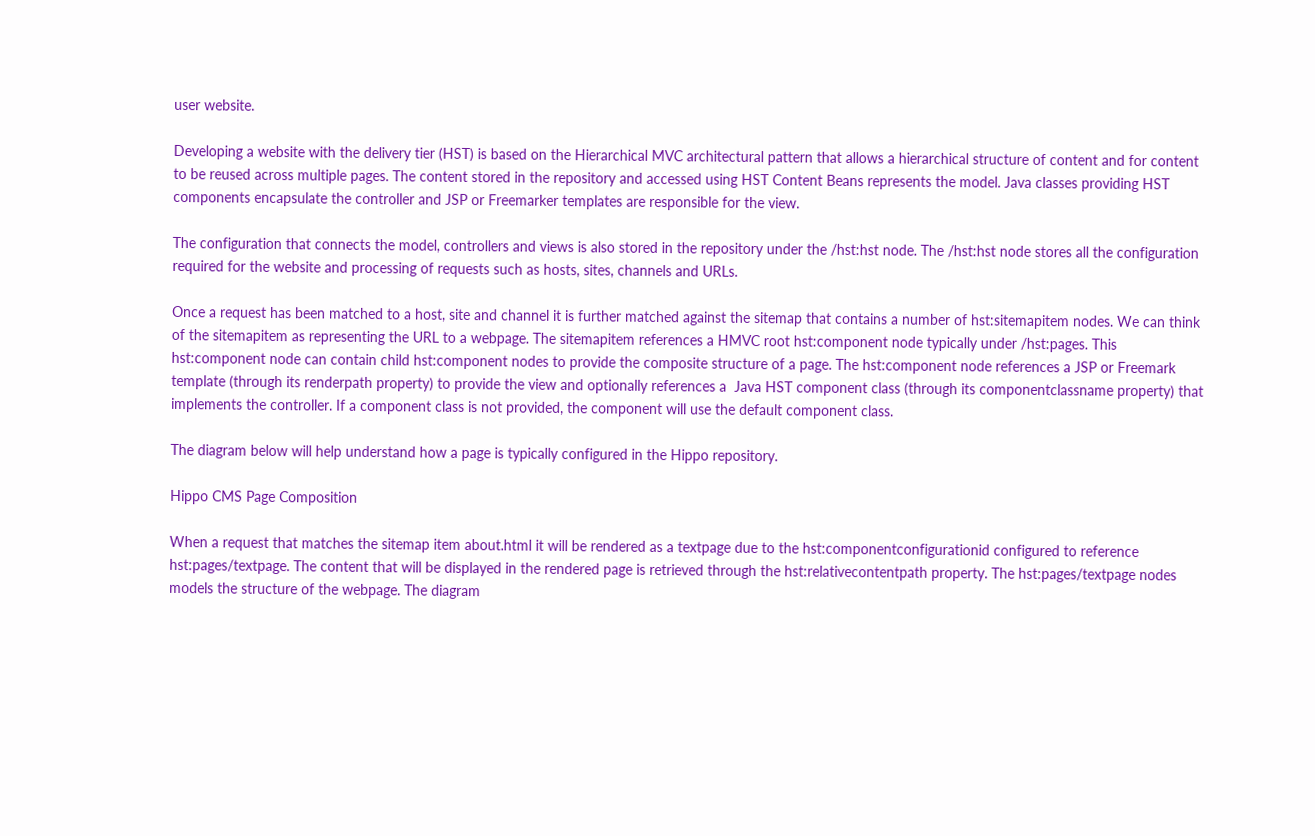user website.

Developing a website with the delivery tier (HST) is based on the Hierarchical MVC architectural pattern that allows a hierarchical structure of content and for content to be reused across multiple pages. The content stored in the repository and accessed using HST Content Beans represents the model. Java classes providing HST components encapsulate the controller and JSP or Freemarker templates are responsible for the view.

The configuration that connects the model, controllers and views is also stored in the repository under the /hst:hst node. The /hst:hst node stores all the configuration required for the website and processing of requests such as hosts, sites, channels and URLs.

Once a request has been matched to a host, site and channel it is further matched against the sitemap that contains a number of hst:sitemapitem nodes. We can think of the sitemapitem as representing the URL to a webpage. The sitemapitem references a HMVC root hst:component node typically under /hst:pages. This hst:component node can contain child hst:component nodes to provide the composite structure of a page. The hst:component node references a JSP or Freemark template (through its renderpath property) to provide the view and optionally references a  Java HST component class (through its componentclassname property) that implements the controller. If a component class is not provided, the component will use the default component class.

The diagram below will help understand how a page is typically configured in the Hippo repository.

Hippo CMS Page Composition

When a request that matches the sitemap item about.html it will be rendered as a textpage due to the hst:componentconfigurationid configured to reference hst:pages/textpage. The content that will be displayed in the rendered page is retrieved through the hst:relativecontentpath property. The hst:pages/textpage nodes models the structure of the webpage. The diagram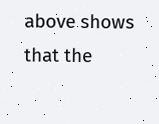above shows that the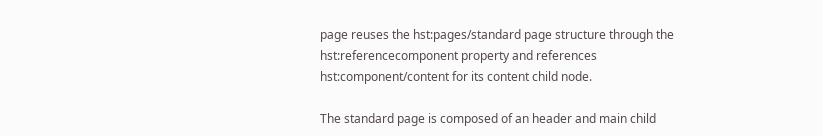page reuses the hst:pages/standard page structure through the hst:referencecomponent property and references hst:component/content for its content child node.

The standard page is composed of an header and main child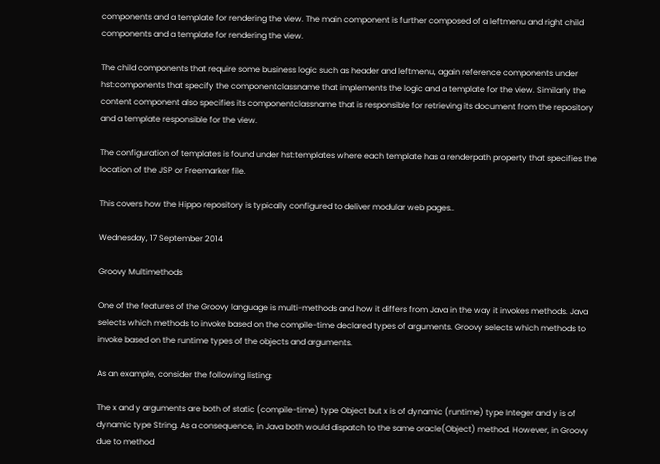components and a template for rendering the view. The main component is further composed of a leftmenu and right child components and a template for rendering the view.

The child components that require some business logic such as header and leftmenu, again reference components under hst:components that specify the componentclassname that implements the logic and a template for the view. Similarly the content component also specifies its componentclassname that is responsible for retrieving its document from the repository and a template responsible for the view.

The configuration of templates is found under hst:templates where each template has a renderpath property that specifies the location of the JSP or Freemarker file.

This covers how the Hippo repository is typically configured to deliver modular web pages..

Wednesday, 17 September 2014

Groovy Multimethods

One of the features of the Groovy language is multi-methods and how it differs from Java in the way it invokes methods. Java selects which methods to invoke based on the compile-time declared types of arguments. Groovy selects which methods to invoke based on the runtime types of the objects and arguments.

As an example, consider the following listing:

The x and y arguments are both of static (compile-time) type Object but x is of dynamic (runtime) type Integer and y is of dynamic type String. As a consequence, in Java both would dispatch to the same oracle(Object) method. However, in Groovy due to method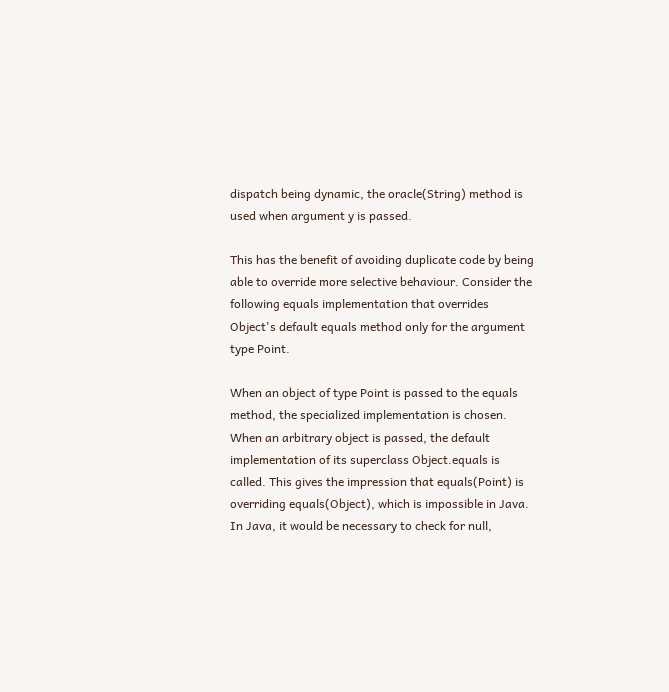dispatch being dynamic, the oracle(String) method is used when argument y is passed.

This has the benefit of avoiding duplicate code by being able to override more selective behaviour. Consider the following equals implementation that overrides Object's default equals method only for the argument type Point.

When an object of type Point is passed to the equals method, the specialized implementation is chosen. When an arbitrary object is passed, the default implementation of its superclass Object.equals is called. This gives the impression that equals(Point) is overriding equals(Object), which is impossible in Java. In Java, it would be necessary to check for null,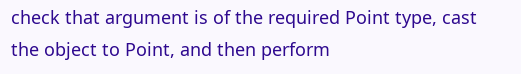check that argument is of the required Point type, cast the object to Point, and then perform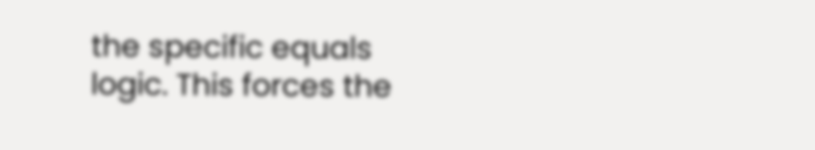the specific equals logic. This forces the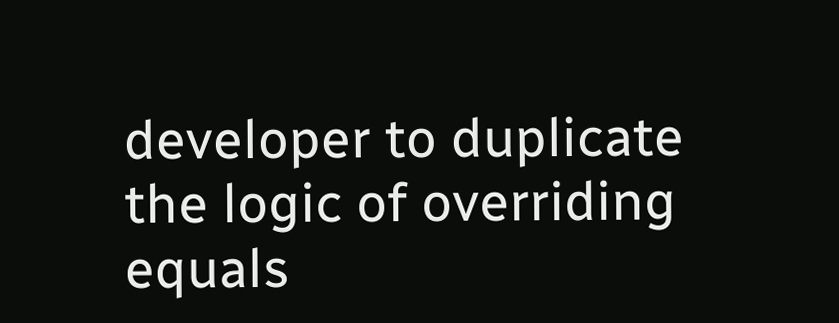developer to duplicate the logic of overriding equals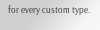for every custom type.